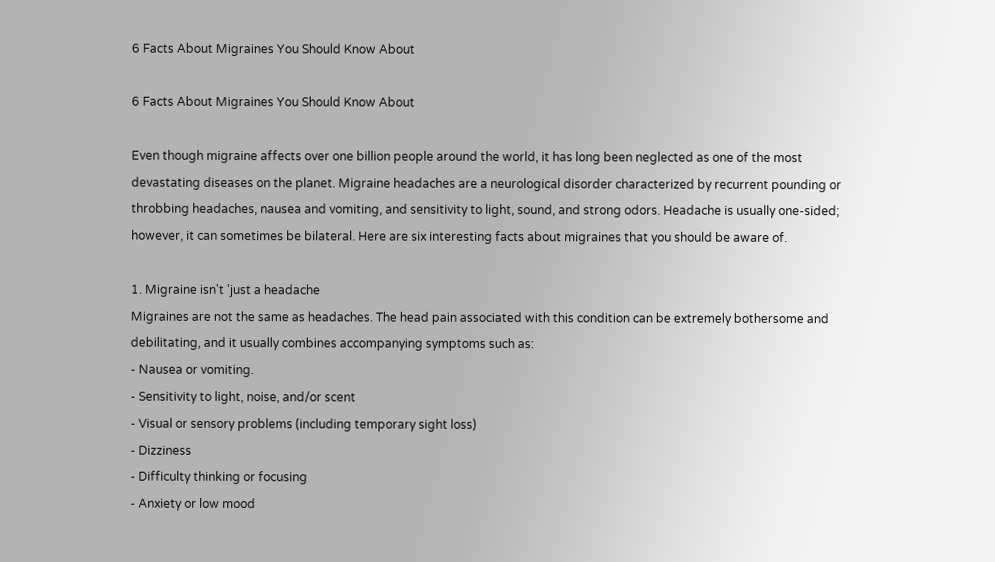6 Facts About Migraines You Should Know About

6 Facts About Migraines You Should Know About

Even though migraine affects over one billion people around the world, it has long been neglected as one of the most devastating diseases on the planet. Migraine headaches are a neurological disorder characterized by recurrent pounding or throbbing headaches, nausea and vomiting, and sensitivity to light, sound, and strong odors. Headache is usually one-sided; however, it can sometimes be bilateral. Here are six interesting facts about migraines that you should be aware of.

1. Migraine isn't 'just a headache
Migraines are not the same as headaches. The head pain associated with this condition can be extremely bothersome and debilitating, and it usually combines accompanying symptoms such as:
- Nausea or vomiting.
- Sensitivity to light, noise, and/or scent
- Visual or sensory problems (including temporary sight loss)
- Dizziness
- Difficulty thinking or focusing
- Anxiety or low mood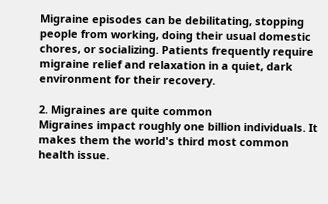Migraine episodes can be debilitating, stopping people from working, doing their usual domestic chores, or socializing. Patients frequently require migraine relief and relaxation in a quiet, dark environment for their recovery.

2. Migraines are quite common
Migraines impact roughly one billion individuals. It makes them the world's third most common health issue.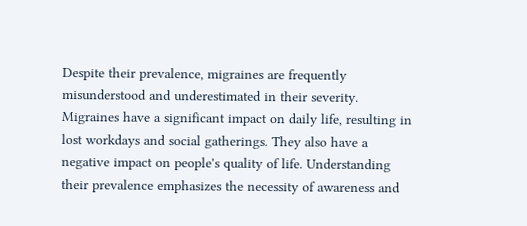Despite their prevalence, migraines are frequently misunderstood and underestimated in their severity.  Migraines have a significant impact on daily life, resulting in lost workdays and social gatherings. They also have a negative impact on people's quality of life. Understanding their prevalence emphasizes the necessity of awareness and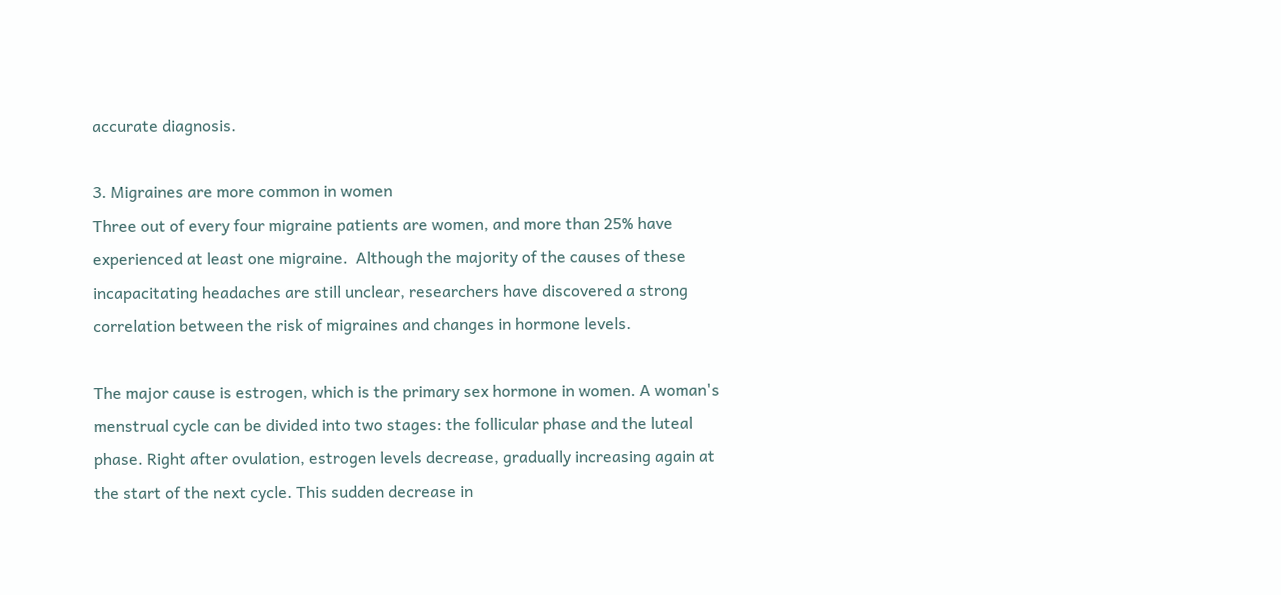accurate diagnosis.

3. Migraines are more common in women
Three out of every four migraine patients are women, and more than 25% have experienced at least one migraine.  Although the majority of the causes of these incapacitating headaches are still unclear, researchers have discovered a strong correlation between the risk of migraines and changes in hormone levels.

The major cause is estrogen, which is the primary sex hormone in women. A woman's menstrual cycle can be divided into two stages: the follicular phase and the luteal phase. Right after ovulation, estrogen levels decrease, gradually increasing again at the start of the next cycle. This sudden decrease in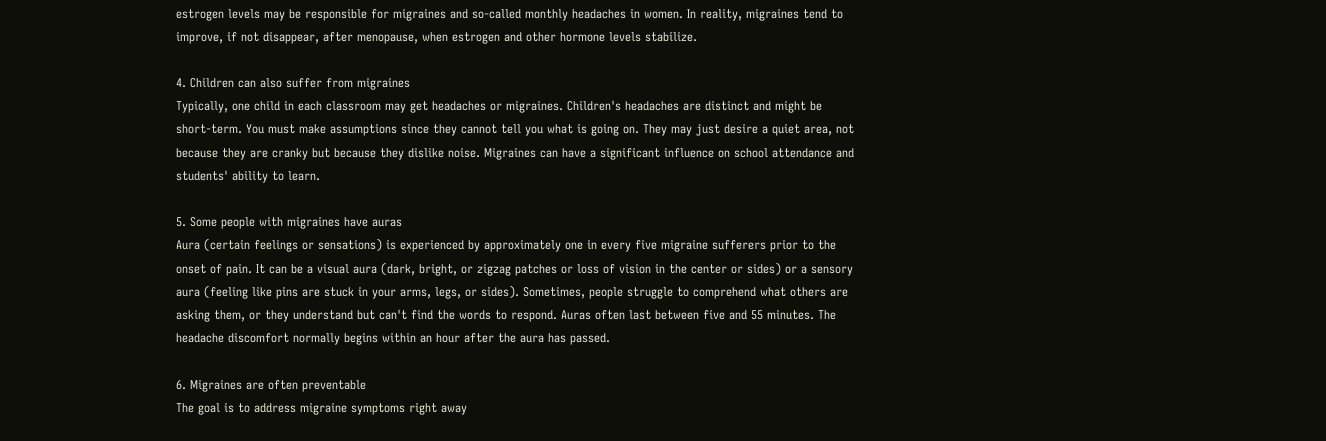estrogen levels may be responsible for migraines and so-called monthly headaches in women. In reality, migraines tend to improve, if not disappear, after menopause, when estrogen and other hormone levels stabilize.

4. Children can also suffer from migraines
Typically, one child in each classroom may get headaches or migraines. Children's headaches are distinct and might be short-term. You must make assumptions since they cannot tell you what is going on. They may just desire a quiet area, not because they are cranky but because they dislike noise. Migraines can have a significant influence on school attendance and students' ability to learn.

5. Some people with migraines have auras
Aura (certain feelings or sensations) is experienced by approximately one in every five migraine sufferers prior to the onset of pain. It can be a visual aura (dark, bright, or zigzag patches or loss of vision in the center or sides) or a sensory aura (feeling like pins are stuck in your arms, legs, or sides). Sometimes, people struggle to comprehend what others are asking them, or they understand but can't find the words to respond. Auras often last between five and 55 minutes. The headache discomfort normally begins within an hour after the aura has passed.

6. Migraines are often preventable
The goal is to address migraine symptoms right away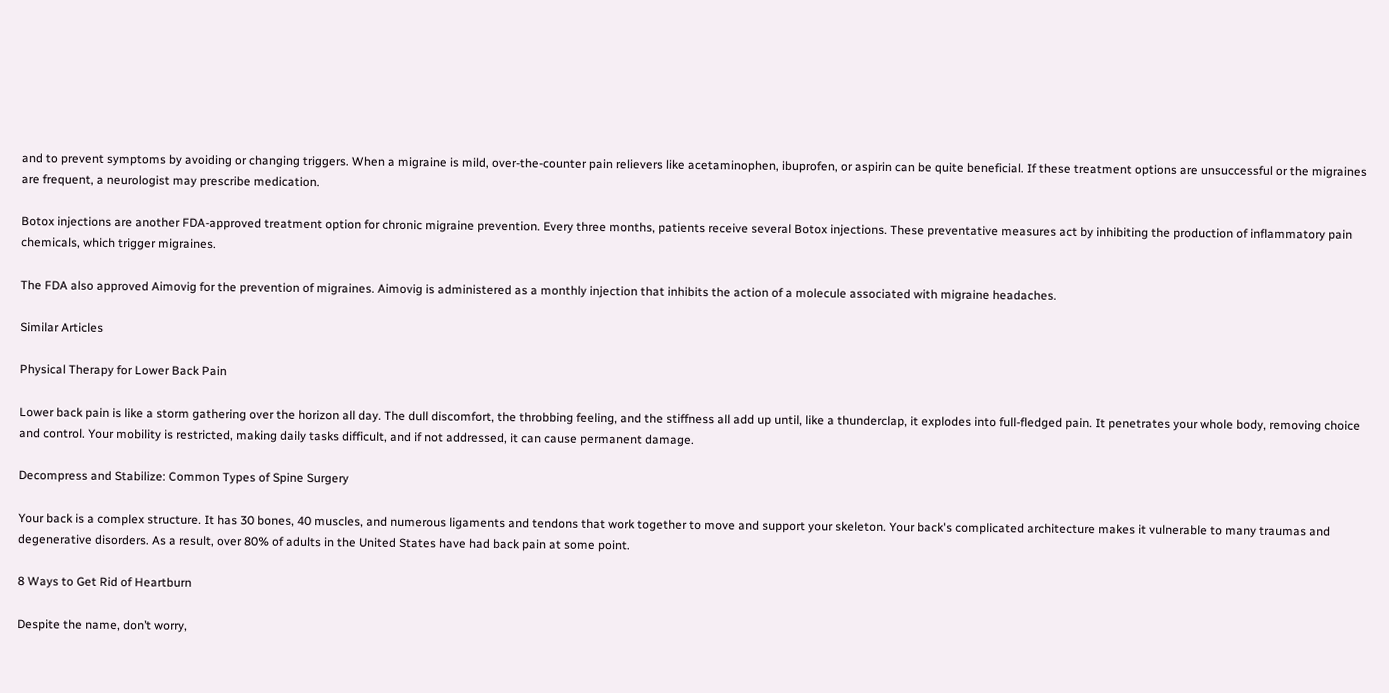and to prevent symptoms by avoiding or changing triggers. When a migraine is mild, over-the-counter pain relievers like acetaminophen, ibuprofen, or aspirin can be quite beneficial. If these treatment options are unsuccessful or the migraines are frequent, a neurologist may prescribe medication.

Botox injections are another FDA-approved treatment option for chronic migraine prevention. Every three months, patients receive several Botox injections. These preventative measures act by inhibiting the production of inflammatory pain chemicals, which trigger migraines.

The FDA also approved Aimovig for the prevention of migraines. Aimovig is administered as a monthly injection that inhibits the action of a molecule associated with migraine headaches.

Similar Articles

Physical Therapy for Lower Back Pain

Lower back pain is like a storm gathering over the horizon all day. The dull discomfort, the throbbing feeling, and the stiffness all add up until, like a thunderclap, it explodes into full-fledged pain. It penetrates your whole body, removing choice and control. Your mobility is restricted, making daily tasks difficult, and if not addressed, it can cause permanent damage.

Decompress and Stabilize: Common Types of Spine Surgery

Your back is a complex structure. It has 30 bones, 40 muscles, and numerous ligaments and tendons that work together to move and support your skeleton. Your back's complicated architecture makes it vulnerable to many traumas and degenerative disorders. As a result, over 80% of adults in the United States have had back pain at some point.

8 Ways to Get Rid of Heartburn

Despite the name, don’t worry,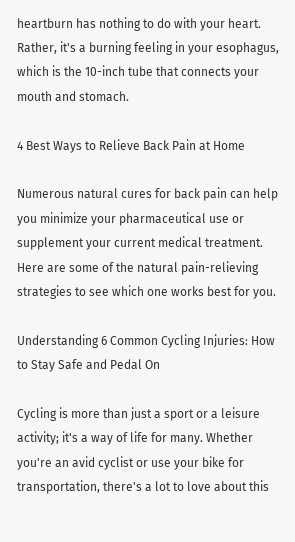heartburn has nothing to do with your heart. Rather, it's a burning feeling in your esophagus, which is the 10-inch tube that connects your mouth and stomach.

4 Best Ways to Relieve Back Pain at Home

Numerous natural cures for back pain can help you minimize your pharmaceutical use or supplement your current medical treatment. Here are some of the natural pain-relieving strategies to see which one works best for you.

Understanding 6 Common Cycling Injuries: How to Stay Safe and Pedal On

Cycling is more than just a sport or a leisure activity; it's a way of life for many. Whether you're an avid cyclist or use your bike for transportation, there's a lot to love about this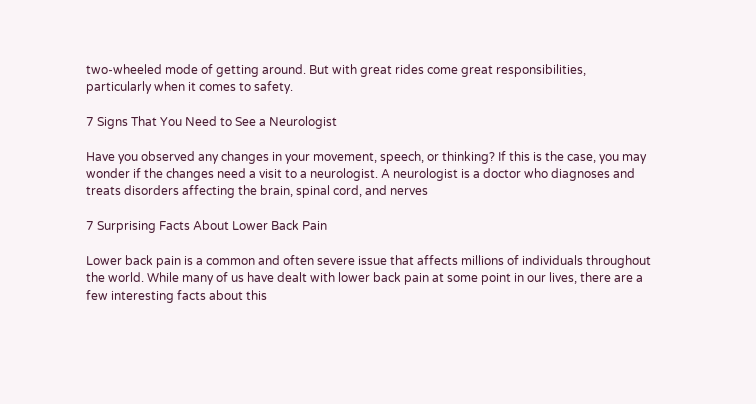two-wheeled mode of getting around. But with great rides come great responsibilities, particularly when it comes to safety.

7 Signs That You Need to See a Neurologist

Have you observed any changes in your movement, speech, or thinking? If this is the case, you may wonder if the changes need a visit to a neurologist. A neurologist is a doctor who diagnoses and treats disorders affecting the brain, spinal cord, and nerves

7 Surprising Facts About Lower Back Pain

Lower back pain is a common and often severe issue that affects millions of individuals throughout the world. While many of us have dealt with lower back pain at some point in our lives, there are a few interesting facts about this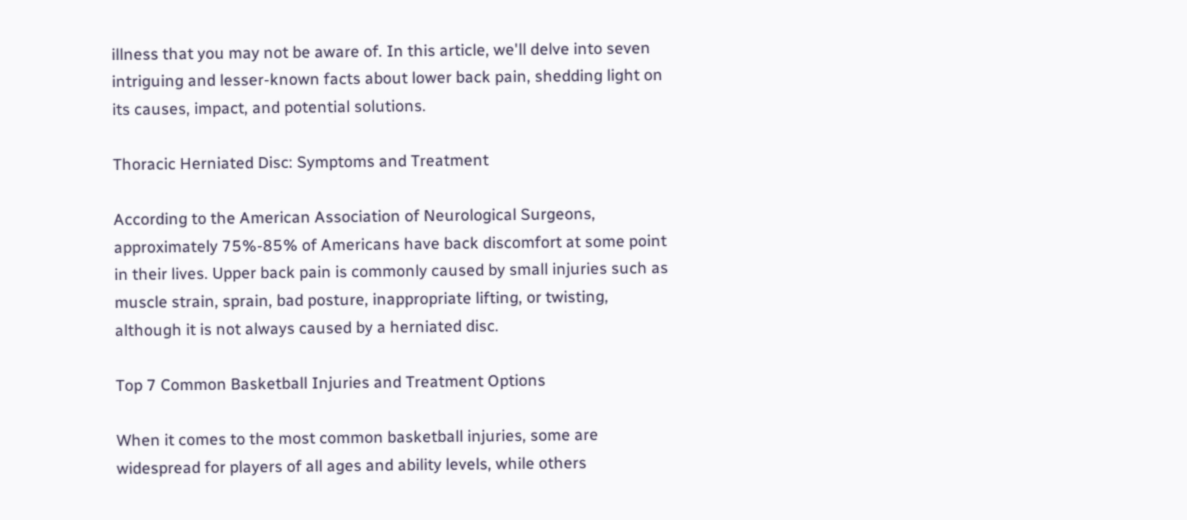illness that you may not be aware of. In this article, we'll delve into seven intriguing and lesser-known facts about lower back pain, shedding light on its causes, impact, and potential solutions.

Thoracic Herniated Disc: Symptoms and Treatment

According to the American Association of Neurological Surgeons, approximately 75%-85% of Americans have back discomfort at some point in their lives. Upper back pain is commonly caused by small injuries such as muscle strain, sprain, bad posture, inappropriate lifting, or twisting, although it is not always caused by a herniated disc.

Top 7 Common Basketball Injuries and Treatment Options

When it comes to the most common basketball injuries, some are widespread for players of all ages and ability levels, while others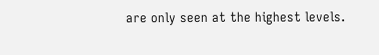are only seen at the highest levels.